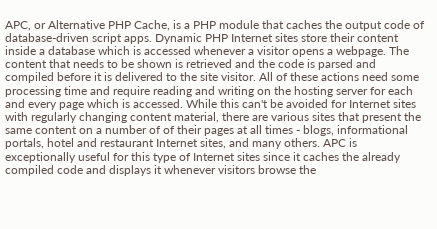APC, or Alternative PHP Cache, is a PHP module that caches the output code of database-driven script apps. Dynamic PHP Internet sites store their content inside a database which is accessed whenever a visitor opens a webpage. The content that needs to be shown is retrieved and the code is parsed and compiled before it is delivered to the site visitor. All of these actions need some processing time and require reading and writing on the hosting server for each and every page which is accessed. While this can't be avoided for Internet sites with regularly changing content material, there are various sites that present the same content on a number of of their pages at all times - blogs, informational portals, hotel and restaurant Internet sites, and many others. APC is exceptionally useful for this type of Internet sites since it caches the already compiled code and displays it whenever visitors browse the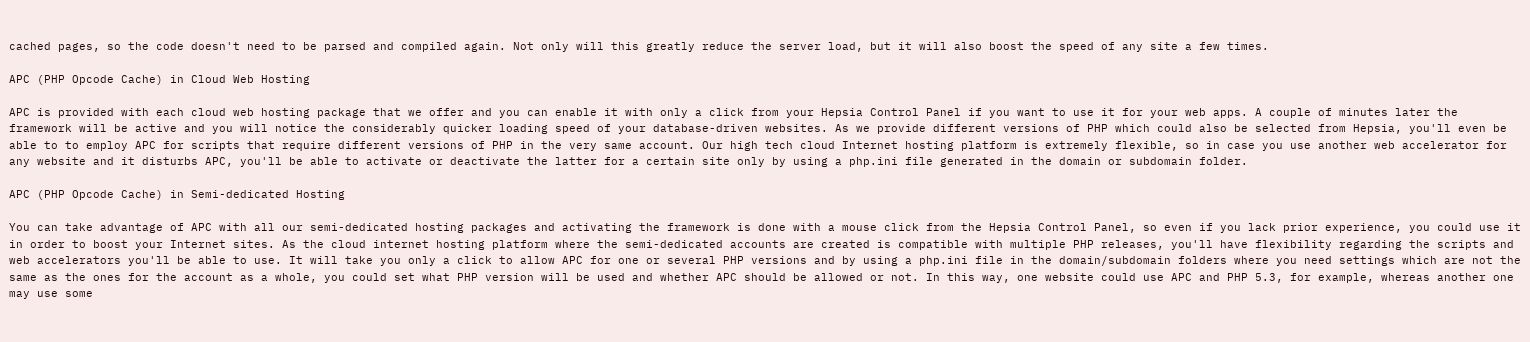cached pages, so the code doesn't need to be parsed and compiled again. Not only will this greatly reduce the server load, but it will also boost the speed of any site a few times.

APC (PHP Opcode Cache) in Cloud Web Hosting

APC is provided with each cloud web hosting package that we offer and you can enable it with only a click from your Hepsia Control Panel if you want to use it for your web apps. A couple of minutes later the framework will be active and you will notice the considerably quicker loading speed of your database-driven websites. As we provide different versions of PHP which could also be selected from Hepsia, you'll even be able to to employ APC for scripts that require different versions of PHP in the very same account. Our high tech cloud Internet hosting platform is extremely flexible, so in case you use another web accelerator for any website and it disturbs APC, you'll be able to activate or deactivate the latter for a certain site only by using a php.ini file generated in the domain or subdomain folder.

APC (PHP Opcode Cache) in Semi-dedicated Hosting

You can take advantage of APC with all our semi-dedicated hosting packages and activating the framework is done with a mouse click from the Hepsia Control Panel, so even if you lack prior experience, you could use it in order to boost your Internet sites. As the cloud internet hosting platform where the semi-dedicated accounts are created is compatible with multiple PHP releases, you'll have flexibility regarding the scripts and web accelerators you'll be able to use. It will take you only a click to allow APC for one or several PHP versions and by using a php.ini file in the domain/subdomain folders where you need settings which are not the same as the ones for the account as a whole, you could set what PHP version will be used and whether APC should be allowed or not. In this way, one website could use APC and PHP 5.3, for example, whereas another one may use some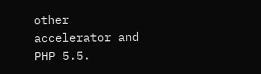other accelerator and PHP 5.5.